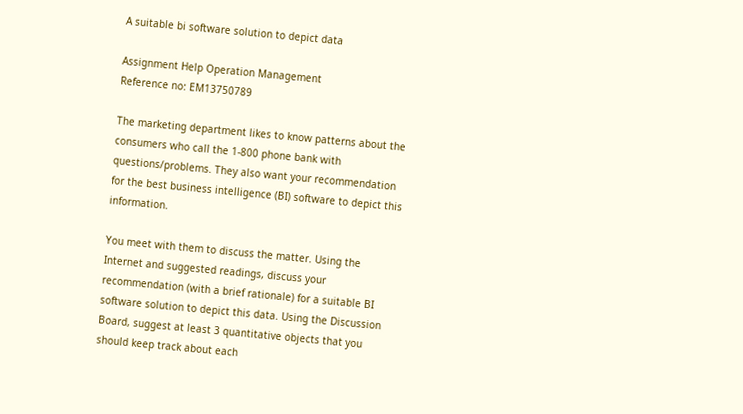A suitable bi software solution to depict data

Assignment Help Operation Management
Reference no: EM13750789

The marketing department likes to know patterns about the consumers who call the 1-800 phone bank with questions/problems. They also want your recommendation for the best business intelligence (BI) software to depict this information.

You meet with them to discuss the matter. Using the Internet and suggested readings, discuss your recommendation (with a brief rationale) for a suitable BI software solution to depict this data. Using the Discussion Board, suggest at least 3 quantitative objects that you should keep track about each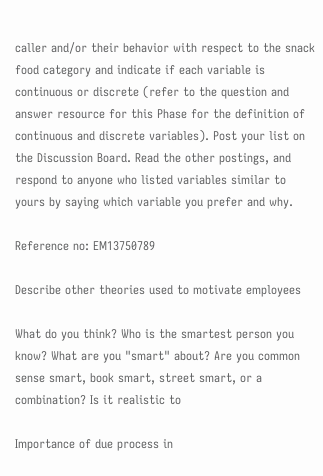caller and/or their behavior with respect to the snack food category and indicate if each variable is continuous or discrete (refer to the question and answer resource for this Phase for the definition of continuous and discrete variables). Post your list on the Discussion Board. Read the other postings, and respond to anyone who listed variables similar to yours by saying which variable you prefer and why.

Reference no: EM13750789

Describe other theories used to motivate employees

What do you think? Who is the smartest person you know? What are you "smart" about? Are you common sense smart, book smart, street smart, or a combination? Is it realistic to

Importance of due process in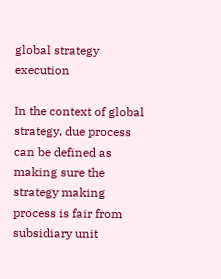global strategy execution

In the context of global strategy, due process can be defined as making sure the strategy making process is fair from subsidiary unit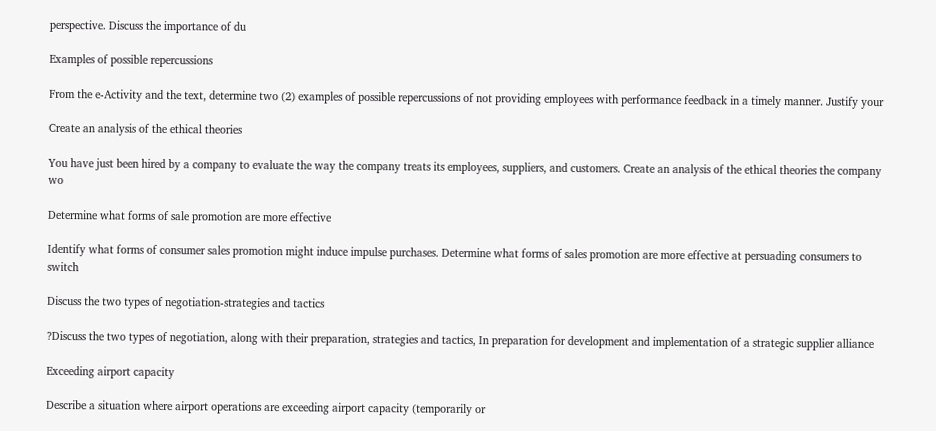perspective. Discuss the importance of du

Examples of possible repercussions

From the e-Activity and the text, determine two (2) examples of possible repercussions of not providing employees with performance feedback in a timely manner. Justify your

Create an analysis of the ethical theories

You have just been hired by a company to evaluate the way the company treats its employees, suppliers, and customers. Create an analysis of the ethical theories the company wo

Determine what forms of sale promotion are more effective

Identify what forms of consumer sales promotion might induce impulse purchases. Determine what forms of sales promotion are more effective at persuading consumers to switch

Discuss the two types of negotiation-strategies and tactics

?Discuss the two types of negotiation, along with their preparation, strategies and tactics, In preparation for development and implementation of a strategic supplier alliance

Exceeding airport capacity

Describe a situation where airport operations are exceeding airport capacity (temporarily or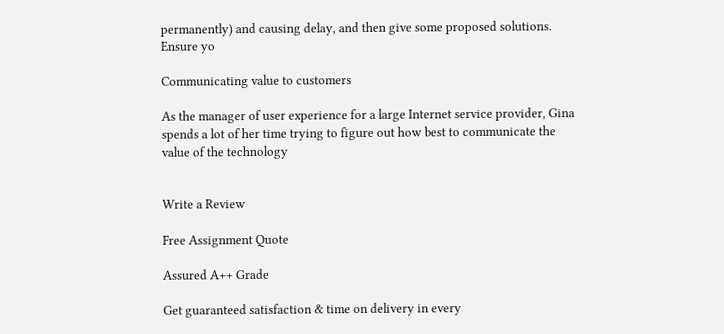permanently) and causing delay, and then give some proposed solutions. Ensure yo

Communicating value to customers

As the manager of user experience for a large Internet service provider, Gina spends a lot of her time trying to figure out how best to communicate the value of the technology


Write a Review

Free Assignment Quote

Assured A++ Grade

Get guaranteed satisfaction & time on delivery in every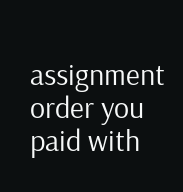assignment order you paid with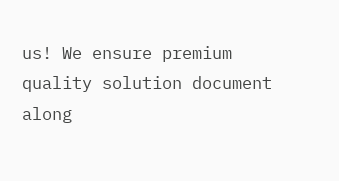us! We ensure premium quality solution document along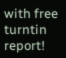with free turntin report!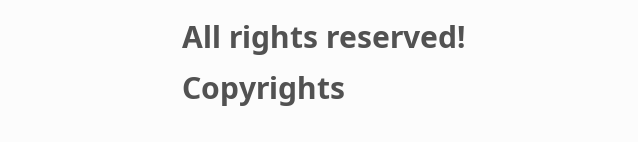All rights reserved! Copyrights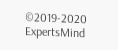©2019-2020 ExpertsMind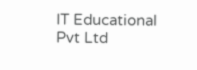IT Educational Pvt Ltd